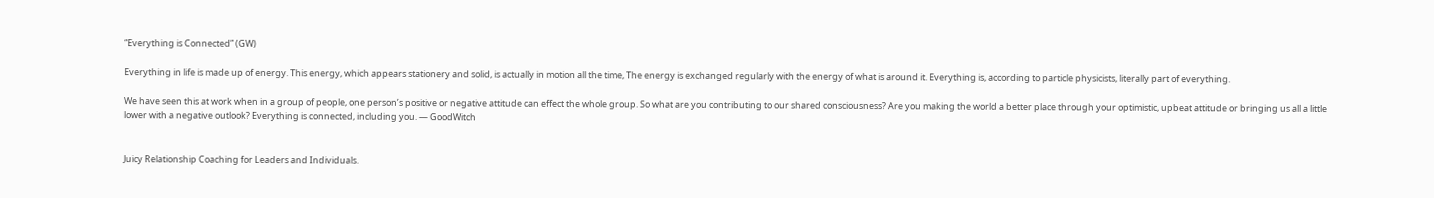“Everything is Connected” (GW)

Everything in life is made up of energy. This energy, which appears stationery and solid, is actually in motion all the time, The energy is exchanged regularly with the energy of what is around it. Everything is, according to particle physicists, literally part of everything.

We have seen this at work when in a group of people, one person’s positive or negative attitude can effect the whole group. So what are you contributing to our shared consciousness? Are you making the world a better place through your optimistic, upbeat attitude or bringing us all a little lower with a negative outlook? Everything is connected, including you. — GoodWitch


Juicy Relationship Coaching for Leaders and Individuals.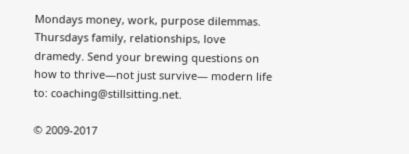Mondays money, work, purpose dilemmas. Thursdays family, relationships, love dramedy. Send your brewing questions on how to thrive—not just survive— modern life to: coaching@stillsitting.net.

© 2009-2017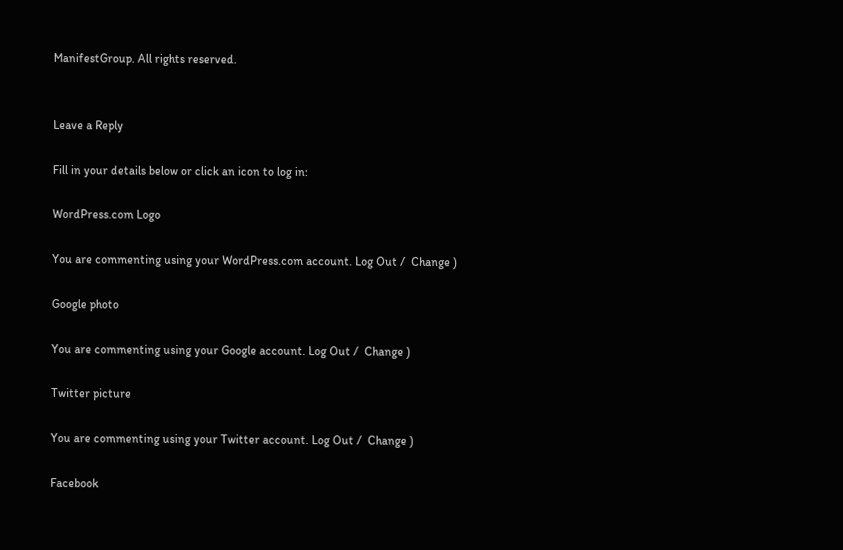ManifestGroup. All rights reserved.


Leave a Reply

Fill in your details below or click an icon to log in:

WordPress.com Logo

You are commenting using your WordPress.com account. Log Out /  Change )

Google photo

You are commenting using your Google account. Log Out /  Change )

Twitter picture

You are commenting using your Twitter account. Log Out /  Change )

Facebook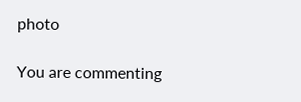photo

You are commenting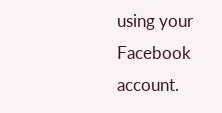using your Facebook account.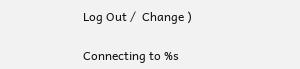Log Out /  Change )

Connecting to %s